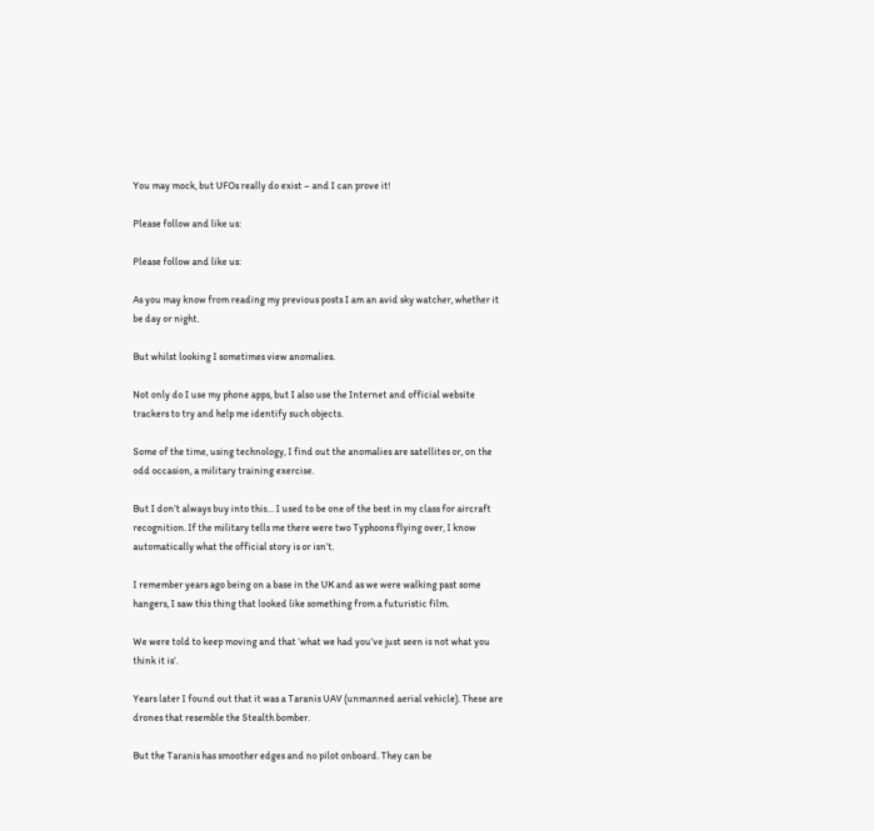You may mock, but UFOs really do exist – and I can prove it!

Please follow and like us:

Please follow and like us:

As you may know from reading my previous posts I am an avid sky watcher, whether it be day or night.

But whilst looking I sometimes view anomalies.

Not only do I use my phone apps, but I also use the Internet and official website trackers to try and help me identify such objects.

Some of the time, using technology, I find out the anomalies are satellites or, on the odd occasion, a military training exercise.

But I don’t always buy into this… I used to be one of the best in my class for aircraft recognition. If the military tells me there were two Typhoons flying over, I know automatically what the official story is or isn’t.

I remember years ago being on a base in the UK and as we were walking past some hangers, I saw this thing that looked like something from a futuristic film.

We were told to keep moving and that ‘what we had you’ve just seen is not what you think it is’.

Years later I found out that it was a Taranis UAV (unmanned aerial vehicle). These are drones that resemble the Stealth bomber.

But the Taranis has smoother edges and no pilot onboard. They can be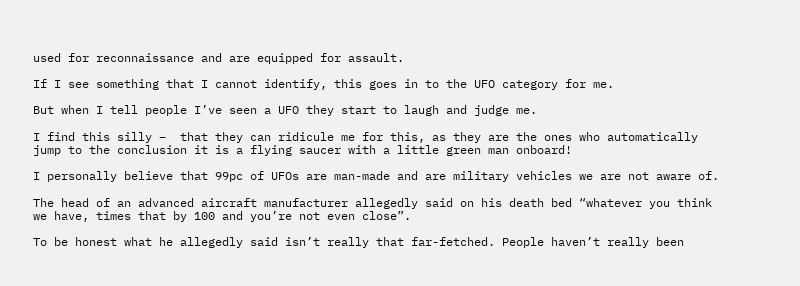used for reconnaissance and are equipped for assault.

If I see something that I cannot identify, this goes in to the UFO category for me.

But when I tell people I’ve seen a UFO they start to laugh and judge me.

I find this silly –  that they can ridicule me for this, as they are the ones who automatically jump to the conclusion it is a flying saucer with a little green man onboard!

I personally believe that 99pc of UFOs are man-made and are military vehicles we are not aware of.

The head of an advanced aircraft manufacturer allegedly said on his death bed “whatever you think we have, times that by 100 and you’re not even close”.

To be honest what he allegedly said isn’t really that far-fetched. People haven’t really been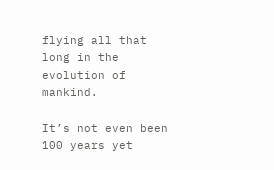flying all that long in the evolution of mankind.

It’s not even been 100 years yet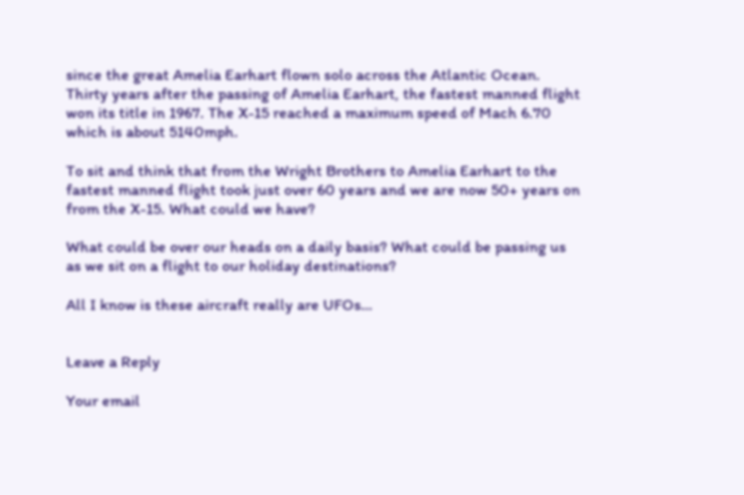since the great Amelia Earhart flown solo across the Atlantic Ocean. Thirty years after the passing of Amelia Earhart, the fastest manned flight won its title in 1967. The X-15 reached a maximum speed of Mach 6.70 which is about 5140mph.

To sit and think that from the Wright Brothers to Amelia Earhart to the fastest manned flight took just over 60 years and we are now 50+ years on from the X-15. What could we have?

What could be over our heads on a daily basis? What could be passing us as we sit on a flight to our holiday destinations?

All I know is these aircraft really are UFOs…


Leave a Reply

Your email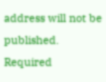address will not be published. Required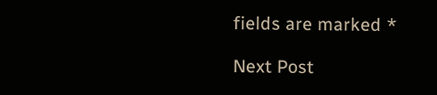fields are marked *

Next Post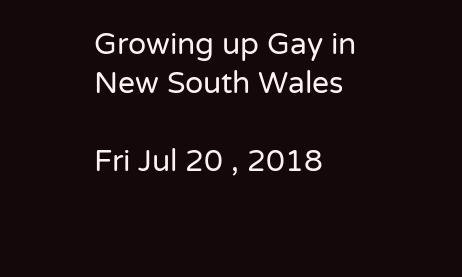Growing up Gay in New South Wales

Fri Jul 20 , 2018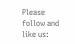Please follow and like us: